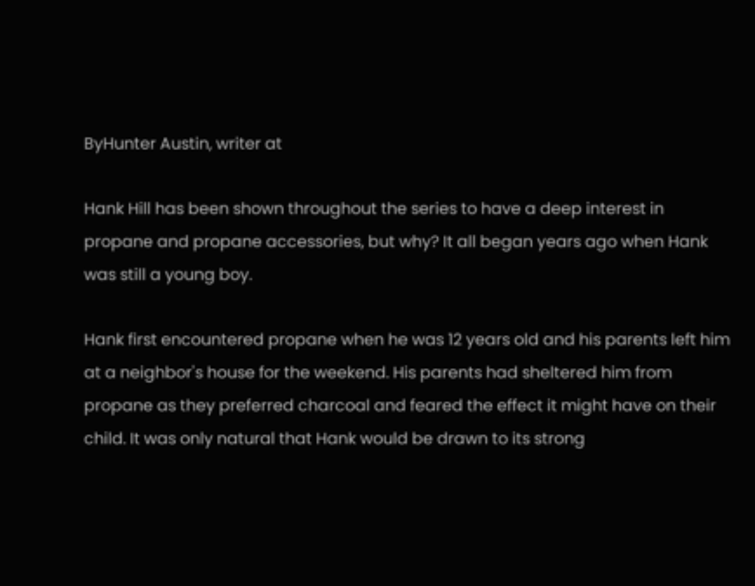ByHunter Austin, writer at

Hank Hill has been shown throughout the series to have a deep interest in propane and propane accessories, but why? It all began years ago when Hank was still a young boy.

Hank first encountered propane when he was 12 years old and his parents left him at a neighbor's house for the weekend. His parents had sheltered him from propane as they preferred charcoal and feared the effect it might have on their child. It was only natural that Hank would be drawn to its strong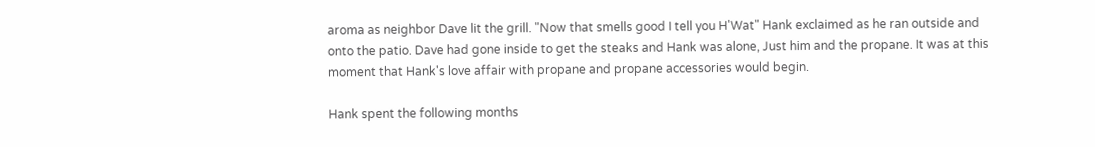aroma as neighbor Dave lit the grill. "Now that smells good I tell you H'Wat" Hank exclaimed as he ran outside and onto the patio. Dave had gone inside to get the steaks and Hank was alone, Just him and the propane. It was at this moment that Hank's love affair with propane and propane accessories would begin.

Hank spent the following months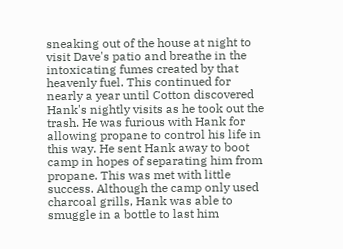sneaking out of the house at night to visit Dave's patio and breathe in the intoxicating fumes created by that heavenly fuel. This continued for nearly a year until Cotton discovered Hank's nightly visits as he took out the trash. He was furious with Hank for allowing propane to control his life in this way. He sent Hank away to boot camp in hopes of separating him from propane. This was met with little success. Although the camp only used charcoal grills, Hank was able to smuggle in a bottle to last him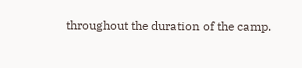throughout the duration of the camp.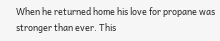When he returned home his love for propane was stronger than ever. This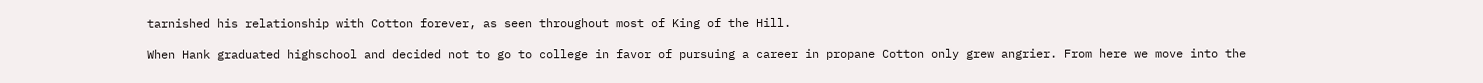tarnished his relationship with Cotton forever, as seen throughout most of King of the Hill.

When Hank graduated highschool and decided not to go to college in favor of pursuing a career in propane Cotton only grew angrier. From here we move into the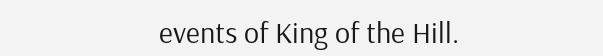events of King of the Hill.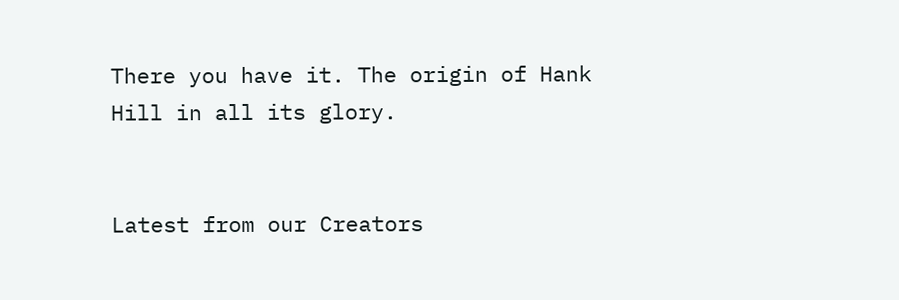There you have it. The origin of Hank Hill in all its glory.


Latest from our Creators